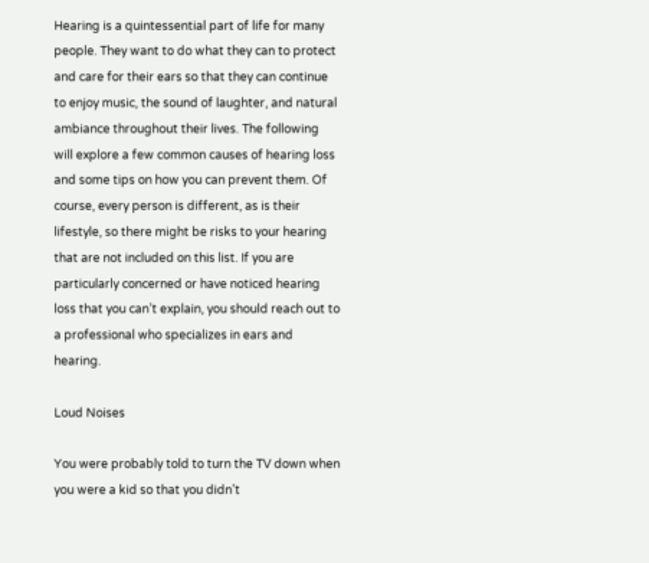Hearing is a quintessential part of life for many people. They want to do what they can to protect and care for their ears so that they can continue to enjoy music, the sound of laughter, and natural ambiance throughout their lives. The following will explore a few common causes of hearing loss and some tips on how you can prevent them. Of course, every person is different, as is their lifestyle, so there might be risks to your hearing that are not included on this list. If you are particularly concerned or have noticed hearing loss that you can’t explain, you should reach out to a professional who specializes in ears and hearing.

Loud Noises

You were probably told to turn the TV down when you were a kid so that you didn’t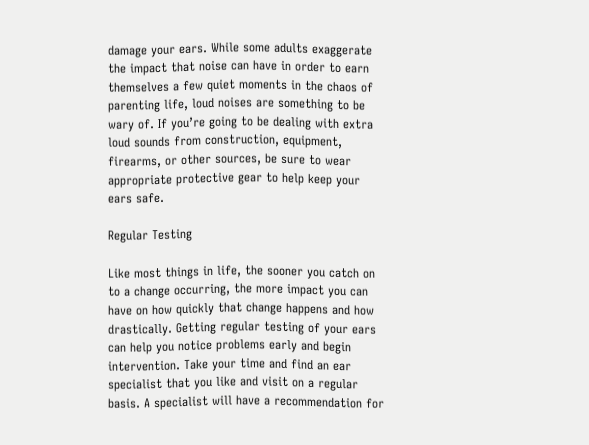damage your ears. While some adults exaggerate the impact that noise can have in order to earn themselves a few quiet moments in the chaos of parenting life, loud noises are something to be wary of. If you’re going to be dealing with extra loud sounds from construction, equipment, firearms, or other sources, be sure to wear appropriate protective gear to help keep your ears safe.

Regular Testing

Like most things in life, the sooner you catch on to a change occurring, the more impact you can have on how quickly that change happens and how drastically. Getting regular testing of your ears can help you notice problems early and begin intervention. Take your time and find an ear specialist that you like and visit on a regular basis. A specialist will have a recommendation for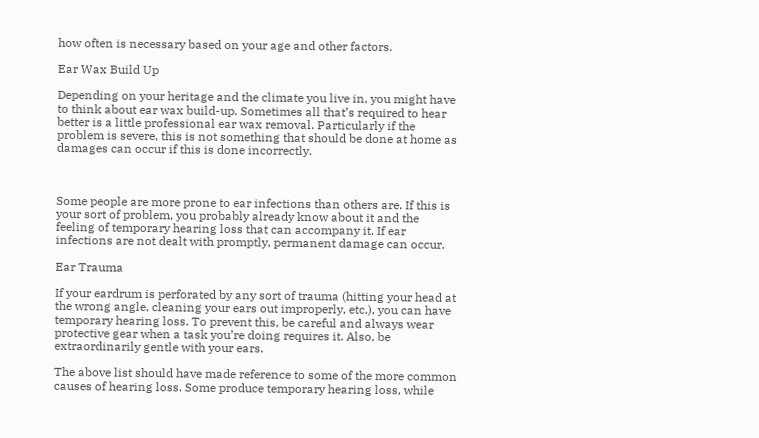how often is necessary based on your age and other factors.

Ear Wax Build Up

Depending on your heritage and the climate you live in, you might have to think about ear wax build-up. Sometimes all that’s required to hear better is a little professional ear wax removal. Particularly if the problem is severe, this is not something that should be done at home as damages can occur if this is done incorrectly.



Some people are more prone to ear infections than others are. If this is your sort of problem, you probably already know about it and the feeling of temporary hearing loss that can accompany it. If ear infections are not dealt with promptly, permanent damage can occur.

Ear Trauma

If your eardrum is perforated by any sort of trauma (hitting your head at the wrong angle, cleaning your ears out improperly, etc.), you can have temporary hearing loss. To prevent this, be careful and always wear protective gear when a task you’re doing requires it. Also, be extraordinarily gentle with your ears.

The above list should have made reference to some of the more common causes of hearing loss. Some produce temporary hearing loss, while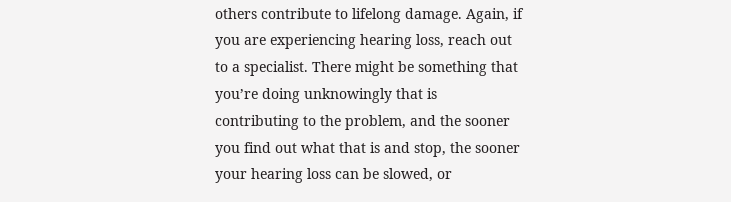others contribute to lifelong damage. Again, if you are experiencing hearing loss, reach out to a specialist. There might be something that you’re doing unknowingly that is contributing to the problem, and the sooner you find out what that is and stop, the sooner your hearing loss can be slowed, or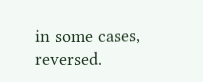in some cases, reversed.